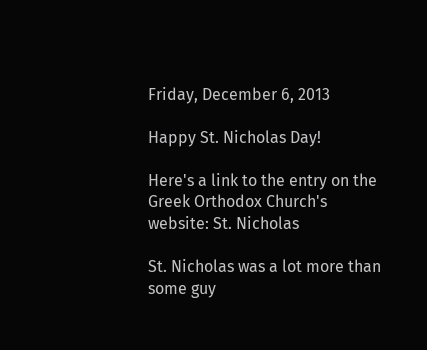Friday, December 6, 2013

Happy St. Nicholas Day!

Here's a link to the entry on the Greek Orthodox Church's website: St. Nicholas

St. Nicholas was a lot more than some guy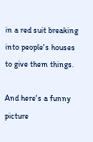in a red suit breaking into people's houses to give them things.

And here's a funny picture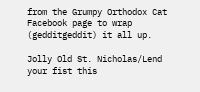from the Grumpy Orthodox Cat Facebook page to wrap (gedditgeddit) it all up.

Jolly Old St. Nicholas/Lend your fist this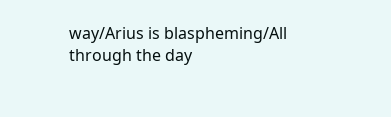way/Arius is blaspheming/All through the day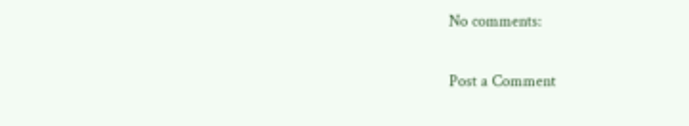No comments:

Post a Comment